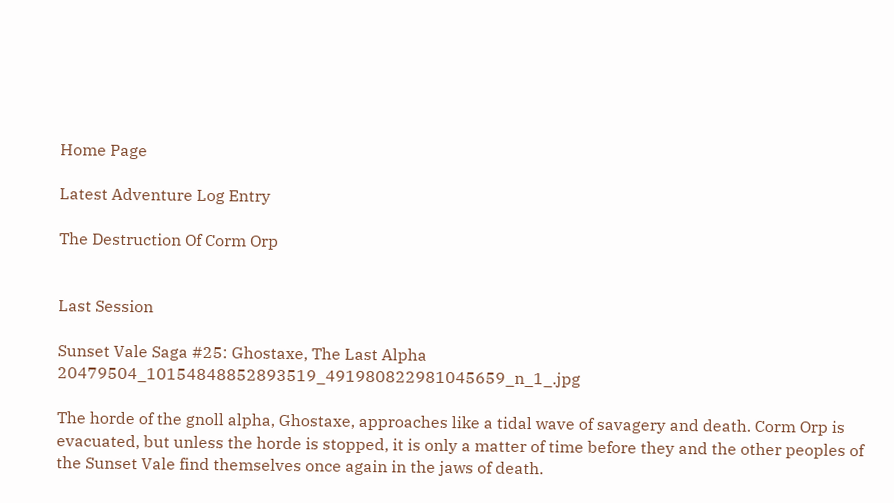Home Page

Latest Adventure Log Entry

The Destruction Of Corm Orp


Last Session

Sunset Vale Saga #25: Ghostaxe, The Last Alpha 20479504_10154848852893519_491980822981045659_n_1_.jpg

The horde of the gnoll alpha, Ghostaxe, approaches like a tidal wave of savagery and death. Corm Orp is evacuated, but unless the horde is stopped, it is only a matter of time before they and the other peoples of the Sunset Vale find themselves once again in the jaws of death.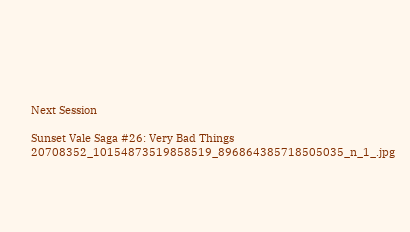Next Session

Sunset Vale Saga #26: Very Bad Things 20708352_10154873519858519_896864385718505035_n_1_.jpg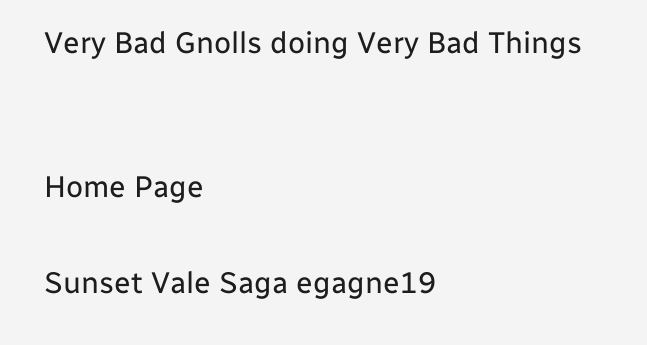Very Bad Gnolls doing Very Bad Things


Home Page

Sunset Vale Saga egagne19